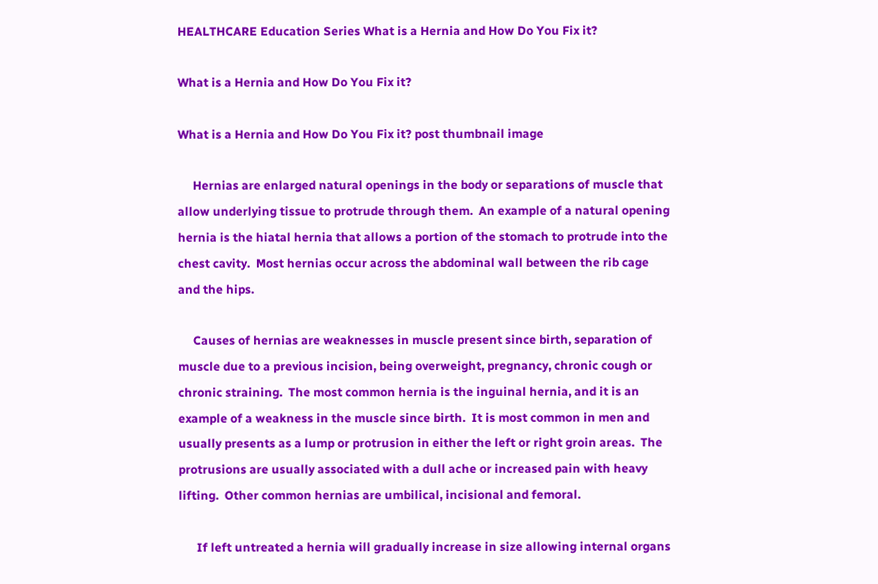HEALTHCARE Education Series What is a Hernia and How Do You Fix it?

What is a Hernia and How Do You Fix it?

What is a Hernia and How Do You Fix it? post thumbnail image

     Hernias are enlarged natural openings in the body or separations of muscle that allow underlying tissue to protrude through them.  An example of a natural opening hernia is the hiatal hernia that allows a portion of the stomach to protrude into the chest cavity.  Most hernias occur across the abdominal wall between the rib cage and the hips.

     Causes of hernias are weaknesses in muscle present since birth, separation of muscle due to a previous incision, being overweight, pregnancy, chronic cough or chronic straining.  The most common hernia is the inguinal hernia, and it is an example of a weakness in the muscle since birth.  It is most common in men and usually presents as a lump or protrusion in either the left or right groin areas.  The protrusions are usually associated with a dull ache or increased pain with heavy lifting.  Other common hernias are umbilical, incisional and femoral.

      If left untreated a hernia will gradually increase in size allowing internal organs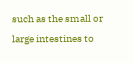such as the small or large intestines to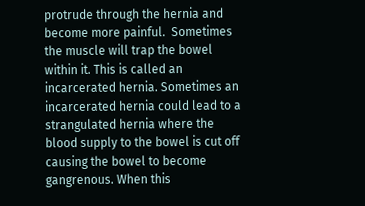protrude through the hernia and become more painful.  Sometimes the muscle will trap the bowel within it. This is called an incarcerated hernia. Sometimes an incarcerated hernia could lead to a strangulated hernia where the blood supply to the bowel is cut off causing the bowel to become gangrenous. When this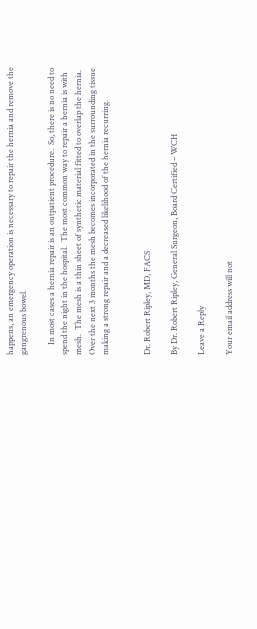happens, an emergency operation is necessary to repair the hernia and remove the gangrenous bowel.

     In most cases a hernia repair is an outpatient procedure.  So, there is no need to spend the night in the hospital.  The most common way to repair a hernia is with mesh.  The mesh is a thin sheet of synthetic material fitted to overlap the hernia.  Over the next 3 months the mesh becomes incorporated in the surrounding tissue making a strong repair and a decreased likelihood of the hernia recurring.


Dr. Robert Ripley, MD, FACS

By Dr. Robert Ripley, General Surgeon, Board Certified – WCH

Leave a Reply

Your email address will not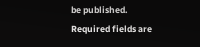be published. Required fields are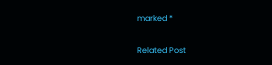marked *

Related Post